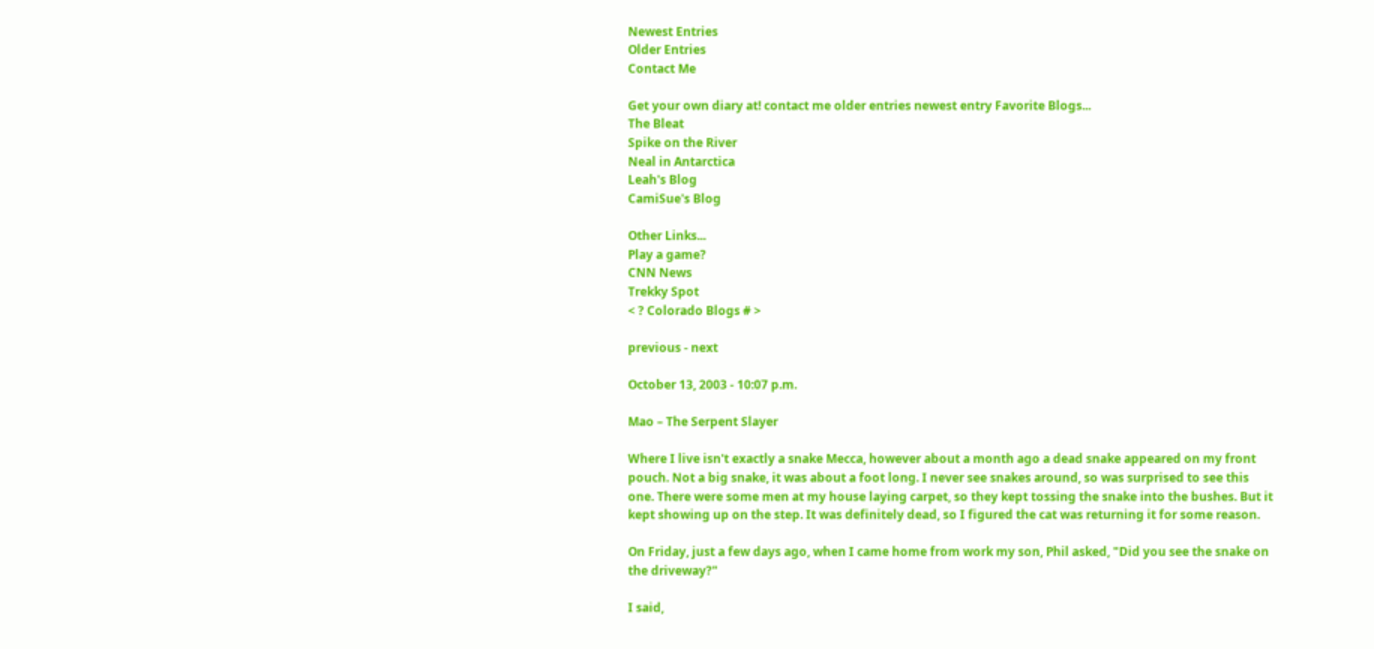Newest Entries
Older Entries
Contact Me

Get your own diary at! contact me older entries newest entry Favorite Blogs...
The Bleat
Spike on the River
Neal in Antarctica
Leah's Blog
CamiSue's Blog

Other Links...
Play a game?
CNN News
Trekky Spot
< ? Colorado Blogs # >

previous - next

October 13, 2003 - 10:07 p.m.

Mao – The Serpent Slayer

Where I live isn't exactly a snake Mecca, however about a month ago a dead snake appeared on my front pouch. Not a big snake, it was about a foot long. I never see snakes around, so was surprised to see this one. There were some men at my house laying carpet, so they kept tossing the snake into the bushes. But it kept showing up on the step. It was definitely dead, so I figured the cat was returning it for some reason.

On Friday, just a few days ago, when I came home from work my son, Phil asked, "Did you see the snake on the driveway?"

I said,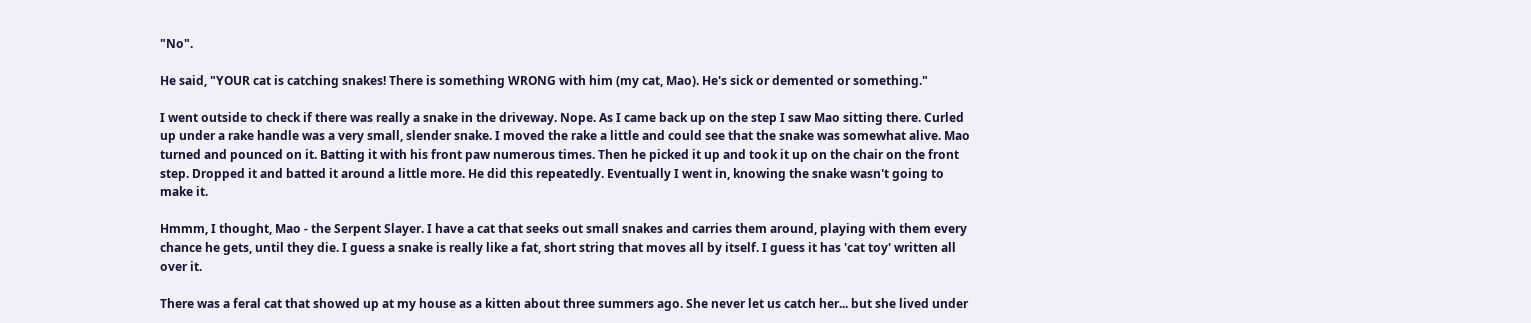"No".

He said, "YOUR cat is catching snakes! There is something WRONG with him (my cat, Mao). He's sick or demented or something."

I went outside to check if there was really a snake in the driveway. Nope. As I came back up on the step I saw Mao sitting there. Curled up under a rake handle was a very small, slender snake. I moved the rake a little and could see that the snake was somewhat alive. Mao turned and pounced on it. Batting it with his front paw numerous times. Then he picked it up and took it up on the chair on the front step. Dropped it and batted it around a little more. He did this repeatedly. Eventually I went in, knowing the snake wasn't going to make it.

Hmmm, I thought, Mao - the Serpent Slayer. I have a cat that seeks out small snakes and carries them around, playing with them every chance he gets, until they die. I guess a snake is really like a fat, short string that moves all by itself. I guess it has 'cat toy' written all over it.

There was a feral cat that showed up at my house as a kitten about three summers ago. She never let us catch her... but she lived under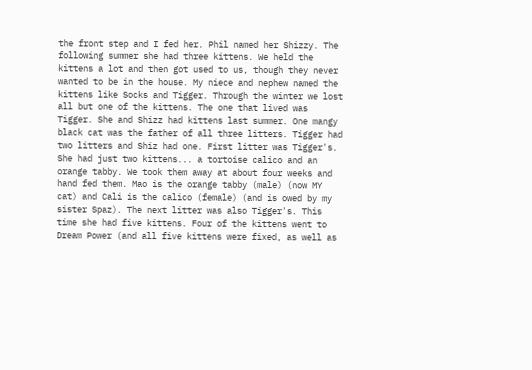the front step and I fed her. Phil named her Shizzy. The following summer she had three kittens. We held the kittens a lot and then got used to us, though they never wanted to be in the house. My niece and nephew named the kittens like Socks and Tigger. Through the winter we lost all but one of the kittens. The one that lived was Tigger. She and Shizz had kittens last summer. One mangy black cat was the father of all three litters. Tigger had two litters and Shiz had one. First litter was Tigger's. She had just two kittens... a tortoise calico and an orange tabby. We took them away at about four weeks and hand fed them. Mao is the orange tabby (male) (now MY cat) and Cali is the calico (female) (and is owed by my sister Spaz). The next litter was also Tigger's. This time she had five kittens. Four of the kittens went to Dream Power (and all five kittens were fixed, as well as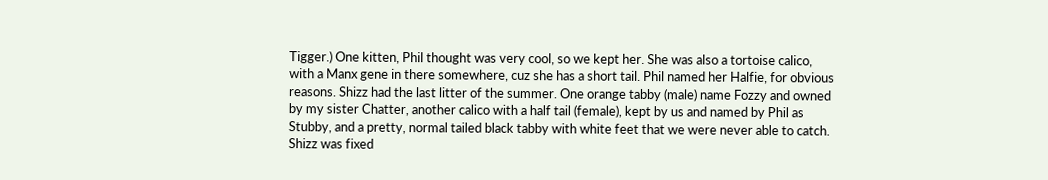Tigger.) One kitten, Phil thought was very cool, so we kept her. She was also a tortoise calico, with a Manx gene in there somewhere, cuz she has a short tail. Phil named her Halfie, for obvious reasons. Shizz had the last litter of the summer. One orange tabby (male) name Fozzy and owned by my sister Chatter, another calico with a half tail (female), kept by us and named by Phil as Stubby, and a pretty, normal tailed black tabby with white feet that we were never able to catch. Shizz was fixed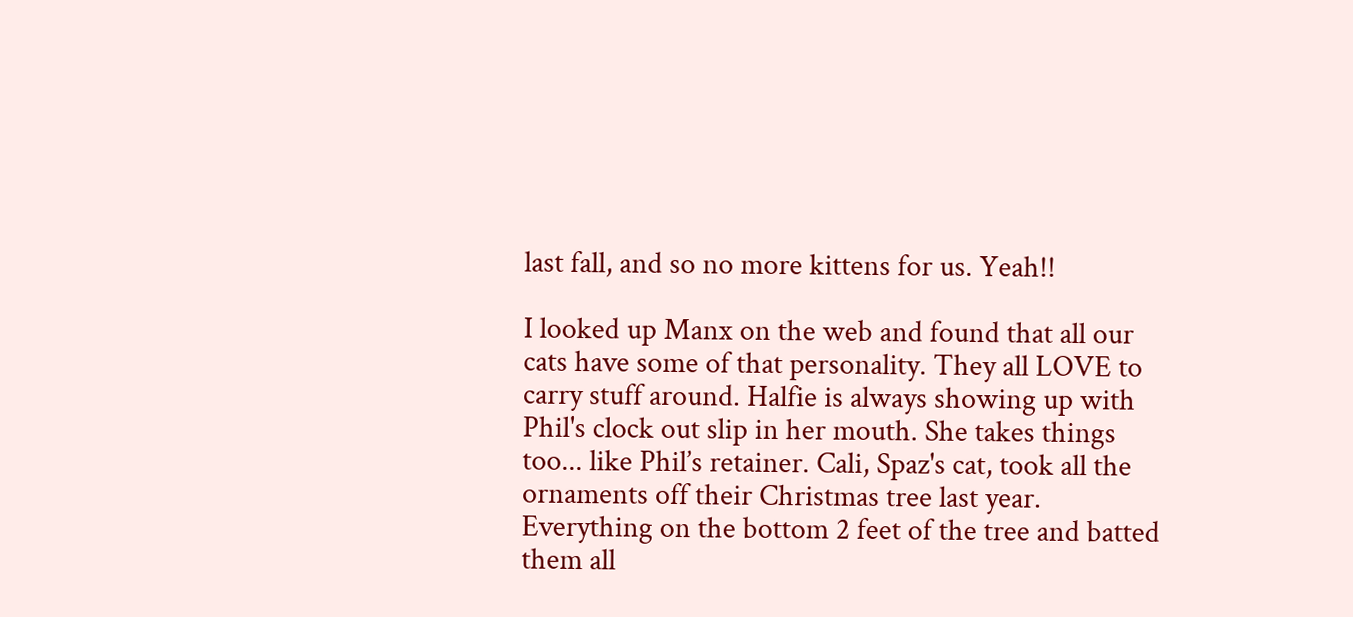last fall, and so no more kittens for us. Yeah!!

I looked up Manx on the web and found that all our cats have some of that personality. They all LOVE to carry stuff around. Halfie is always showing up with Phil's clock out slip in her mouth. She takes things too... like Phil’s retainer. Cali, Spaz's cat, took all the ornaments off their Christmas tree last year. Everything on the bottom 2 feet of the tree and batted them all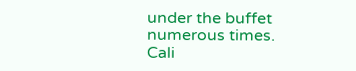under the buffet numerous times. Cali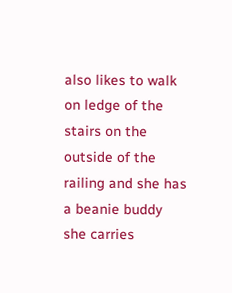also likes to walk on ledge of the stairs on the outside of the railing and she has a beanie buddy she carries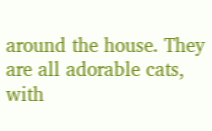around the house. They are all adorable cats, with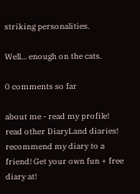striking personalities.

Well... enough on the cats.

0 comments so far

about me - read my profile! read other DiaryLand diaries! recommend my diary to a friend! Get your own fun + free diary at!